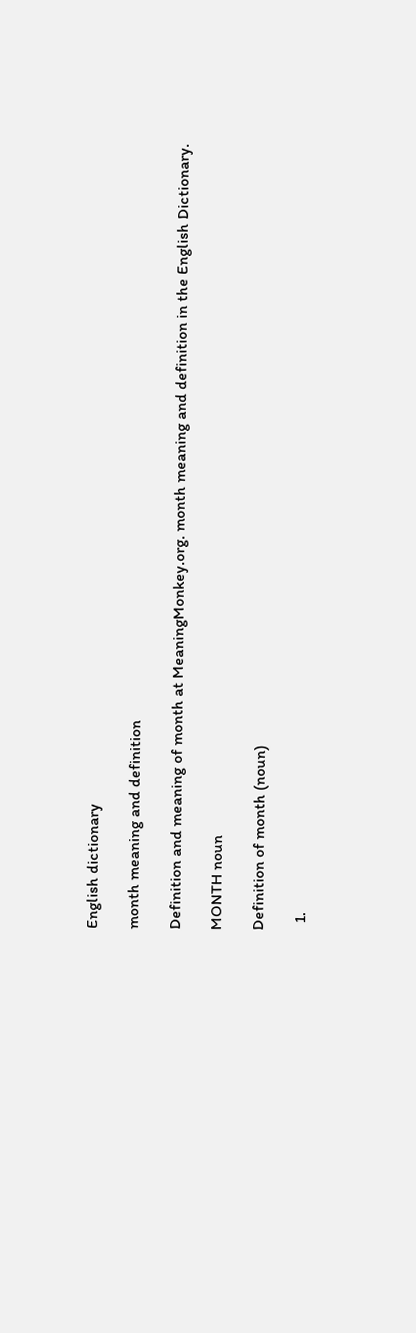English dictionary

month meaning and definition

Definition and meaning of month at MeaningMonkey.org. month meaning and definition in the English Dictionary.

MONTH noun

Definition of month (noun)

  1.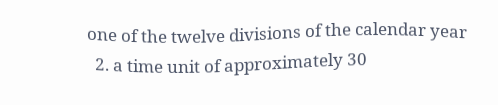one of the twelve divisions of the calendar year
  2. a time unit of approximately 30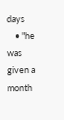days
    • "he was given a month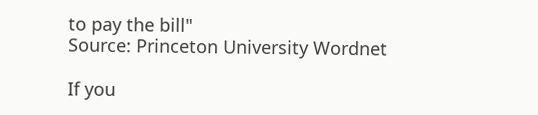to pay the bill"
Source: Princeton University Wordnet

If you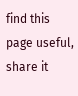find this page useful, share it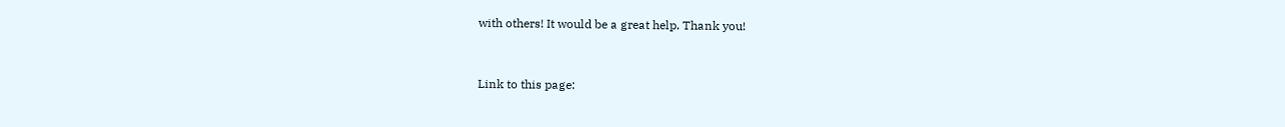with others! It would be a great help. Thank you!


Link to this page: